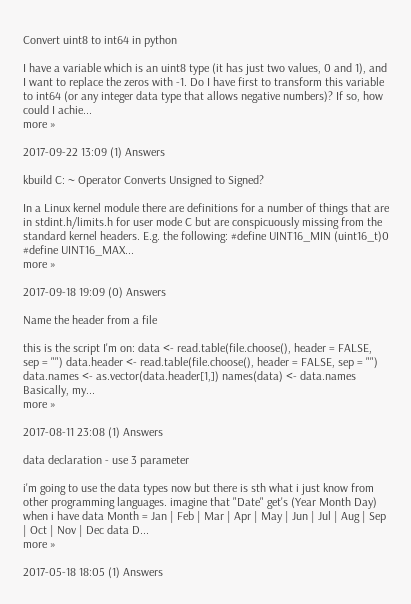Convert uint8 to int64 in python

I have a variable which is an uint8 type (it has just two values, 0 and 1), and I want to replace the zeros with -1. Do I have first to transform this variable to int64 (or any integer data type that allows negative numbers)? If so, how could I achie...
more »

2017-09-22 13:09 (1) Answers

kbuild C: ~ Operator Converts Unsigned to Signed?

In a Linux kernel module there are definitions for a number of things that are in stdint.h/limits.h for user mode C but are conspicuously missing from the standard kernel headers. E.g. the following: #define UINT16_MIN (uint16_t)0 #define UINT16_MAX...
more »

2017-09-18 19:09 (0) Answers

Name the header from a file

this is the script I'm on: data <- read.table(file.choose(), header = FALSE, sep = "") data.header <- read.table(file.choose(), header = FALSE, sep = "") data.names <- as.vector(data.header[1,]) names(data) <- data.names Basically, my...
more »

2017-08-11 23:08 (1) Answers

data declaration - use 3 parameter

i'm going to use the data types now but there is sth what i just know from other programming languages. imagine that "Date" get's (Year Month Day) when i have data Month = Jan | Feb | Mar | Apr | May | Jun | Jul | Aug | Sep | Oct | Nov | Dec data D...
more »

2017-05-18 18:05 (1) Answers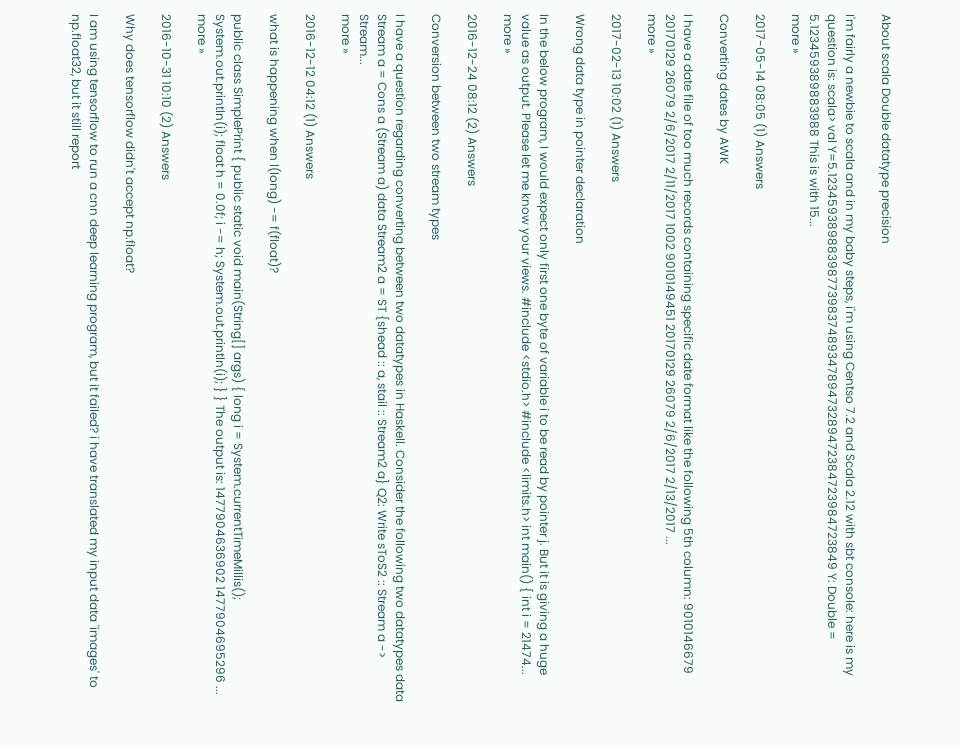About scala Double datatype precision

I'm fairly a newbie to scala and in my baby steps, i'm using Centso 7.2 and Scala 2.12 with sbt console: here is my question is: scala> val Y=5.12345938988398773983748934789473289472384723984723849 Y: Double = 5.123459389883988 This is with 15...
more »

2017-05-14 08:05 (1) Answers

Converting dates by AWK

I have a date file of too much records containing specific date format like the following 5th column: 9010146679 20170129 26079 2/6/2017 2/11/2017 1002 9010149451 20170129 26079 2/6/2017 2/13/2017 ...
more »

2017-02-13 10:02 (1) Answers

Wrong data type in pointer declaration

In the below program, I would expect only first one byte of variable i to be read by pointer j. But it is giving a huge value as output. Please let me know your views. #include <stdio.h> #include <limits.h> int main() { int i = 21474...
more »

2016-12-24 08:12 (2) Answers

Conversion between two stream types

I have a question regarding converting between two datatypes in Haskell. Consider the following two datatypes data Stream a = Cons a (Stream a) data Stream2 a = ST {shead :: a, stail :: Stream2 a} Q2: Write sToS2 :: Stream a -> Stream...
more »

2016-12-12 04:12 (1) Answers

what is happening when l(long) -= f(float)?

public class SimplePrint { public static void main(String[] args) { long i = System.currentTimeMillis(); System.out.println(i); float h = 0.0f; i -= h; System.out.println(i); } } The output is: 1477904636902 1477904695296 ...
more »

2016-10-31 10:10 (2) Answers

Why does tensorflow didn't accept np.float?

I am using tensorflow to run a cnn deep learning program, but it failed? i have translated my input data 'images' to np.float32, but it still report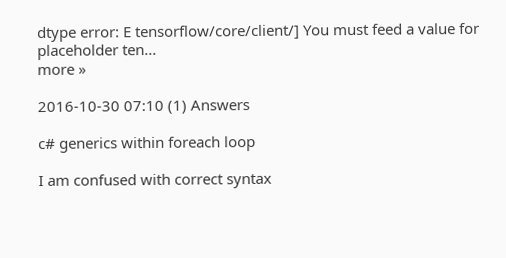dtype error: E tensorflow/core/client/] You must feed a value for placeholder ten...
more »

2016-10-30 07:10 (1) Answers

c# generics within foreach loop

I am confused with correct syntax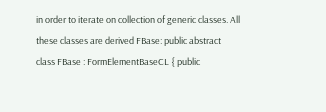in order to iterate on collection of generic classes. All these classes are derived FBase: public abstract class FBase : FormElementBaseCL { public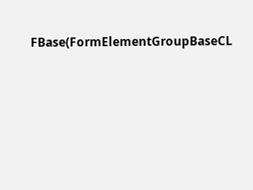FBase(FormElementGroupBaseCL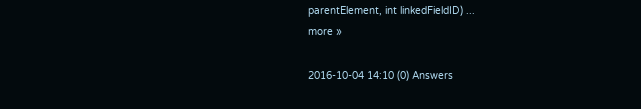parentElement, int linkedFieldID) ...
more »

2016-10-04 14:10 (0) Answers